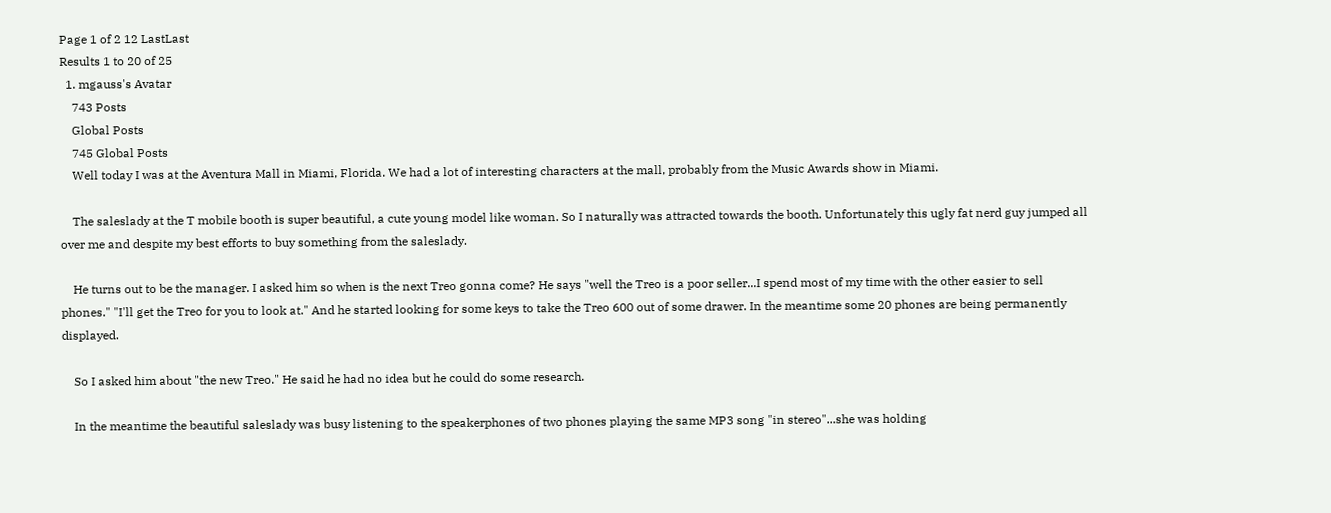Page 1 of 2 12 LastLast
Results 1 to 20 of 25
  1. mgauss's Avatar
    743 Posts
    Global Posts
    745 Global Posts
    Well today I was at the Aventura Mall in Miami, Florida. We had a lot of interesting characters at the mall, probably from the Music Awards show in Miami.

    The saleslady at the T mobile booth is super beautiful, a cute young model like woman. So I naturally was attracted towards the booth. Unfortunately this ugly fat nerd guy jumped all over me and despite my best efforts to buy something from the saleslady.

    He turns out to be the manager. I asked him so when is the next Treo gonna come? He says "well the Treo is a poor seller...I spend most of my time with the other easier to sell phones." "I'll get the Treo for you to look at." And he started looking for some keys to take the Treo 600 out of some drawer. In the meantime some 20 phones are being permanently displayed.

    So I asked him about "the new Treo." He said he had no idea but he could do some research.

    In the meantime the beautiful saleslady was busy listening to the speakerphones of two phones playing the same MP3 song "in stereo"...she was holding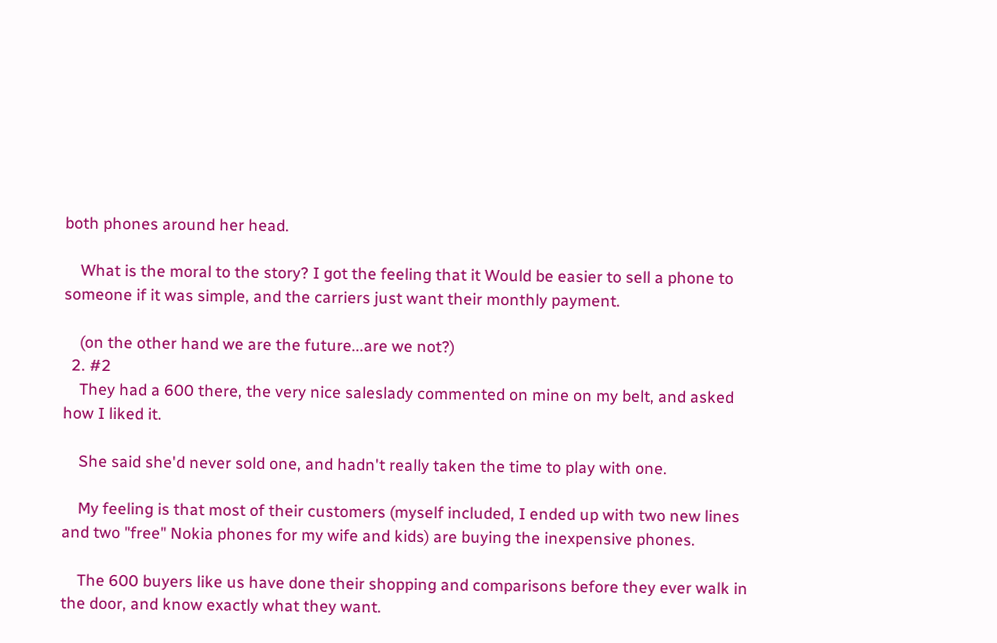both phones around her head.

    What is the moral to the story? I got the feeling that it Would be easier to sell a phone to someone if it was simple, and the carriers just want their monthly payment.

    (on the other hand we are the future...are we not?)
  2. #2
    They had a 600 there, the very nice saleslady commented on mine on my belt, and asked how I liked it.

    She said she'd never sold one, and hadn't really taken the time to play with one.

    My feeling is that most of their customers (myself included, I ended up with two new lines and two "free" Nokia phones for my wife and kids) are buying the inexpensive phones.

    The 600 buyers like us have done their shopping and comparisons before they ever walk in the door, and know exactly what they want.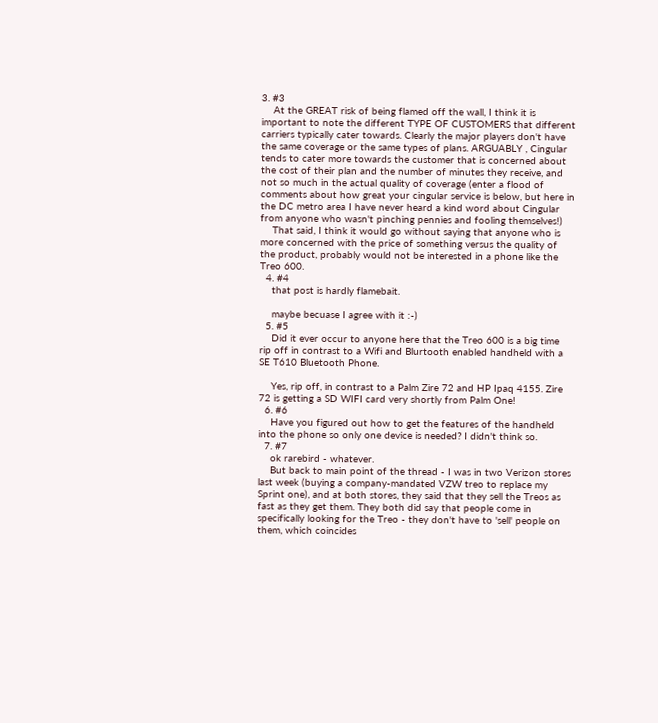3. #3
    At the GREAT risk of being flamed off the wall, I think it is important to note the different TYPE OF CUSTOMERS that different carriers typically cater towards. Clearly the major players don't have the same coverage or the same types of plans. ARGUABLY , Cingular tends to cater more towards the customer that is concerned about the cost of their plan and the number of minutes they receive, and not so much in the actual quality of coverage (enter a flood of comments about how great your cingular service is below, but here in the DC metro area I have never heard a kind word about Cingular from anyone who wasn't pinching pennies and fooling themselves!)
    That said, I think it would go without saying that anyone who is more concerned with the price of something versus the quality of the product, probably would not be interested in a phone like the Treo 600.
  4. #4
    that post is hardly flamebait.

    maybe becuase I agree with it :-)
  5. #5
    Did it ever occur to anyone here that the Treo 600 is a big time rip off in contrast to a Wifi and Blurtooth enabled handheld with a SE T610 Bluetooth Phone.

    Yes, rip off, in contrast to a Palm Zire 72 and HP Ipaq 4155. Zire 72 is getting a SD WIFI card very shortly from Palm One!
  6. #6
    Have you figured out how to get the features of the handheld into the phone so only one device is needed? I didn't think so.
  7. #7
    ok rarebird - whatever.
    But back to main point of the thread - I was in two Verizon stores last week (buying a company-mandated VZW treo to replace my Sprint one), and at both stores, they said that they sell the Treos as fast as they get them. They both did say that people come in specifically looking for the Treo - they don't have to 'sell' people on them, which coincides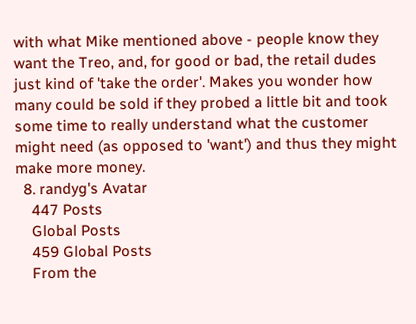with what Mike mentioned above - people know they want the Treo, and, for good or bad, the retail dudes just kind of 'take the order'. Makes you wonder how many could be sold if they probed a little bit and took some time to really understand what the customer might need (as opposed to 'want') and thus they might make more money.
  8. randyg's Avatar
    447 Posts
    Global Posts
    459 Global Posts
    From the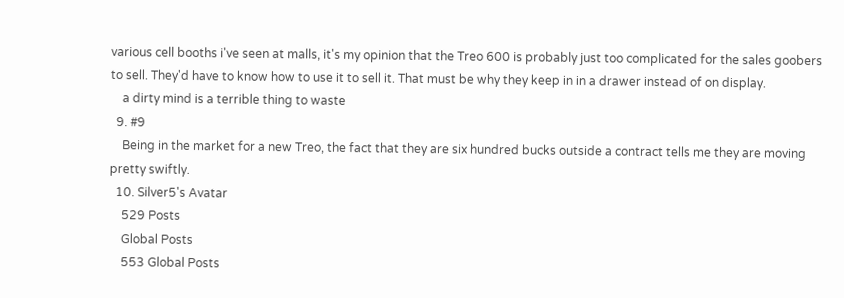various cell booths i've seen at malls, it's my opinion that the Treo 600 is probably just too complicated for the sales goobers to sell. They'd have to know how to use it to sell it. That must be why they keep in in a drawer instead of on display.
    a dirty mind is a terrible thing to waste
  9. #9
    Being in the market for a new Treo, the fact that they are six hundred bucks outside a contract tells me they are moving pretty swiftly.
  10. Silver5's Avatar
    529 Posts
    Global Posts
    553 Global Posts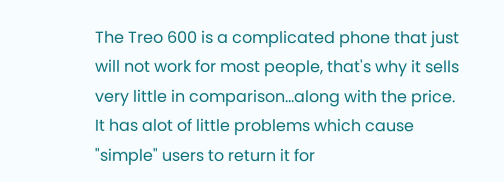The Treo 600 is a complicated phone that just will not work for most people, that's why it sells very little in comparison...along with the price. It has alot of little problems which cause "simple" users to return it for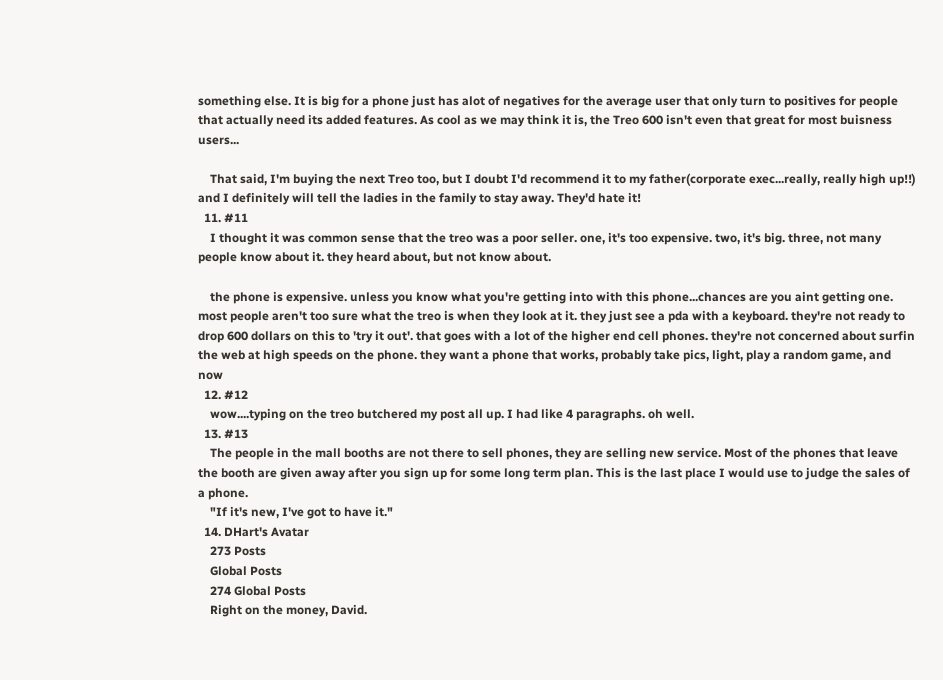something else. It is big for a phone just has alot of negatives for the average user that only turn to positives for people that actually need its added features. As cool as we may think it is, the Treo 600 isn't even that great for most buisness users...

    That said, I'm buying the next Treo too, but I doubt I'd recommend it to my father(corporate exec...really, really high up!!) and I definitely will tell the ladies in the family to stay away. They'd hate it!
  11. #11
    I thought it was common sense that the treo was a poor seller. one, it's too expensive. two, it's big. three, not many people know about it. they heard about, but not know about.

    the phone is expensive. unless you know what you're getting into with this phone...chances are you aint getting one. most people aren't too sure what the treo is when they look at it. they just see a pda with a keyboard. they're not ready to drop 600 dollars on this to 'try it out'. that goes with a lot of the higher end cell phones. they're not concerned about surfin the web at high speeds on the phone. they want a phone that works, probably take pics, light, play a random game, and now
  12. #12
    wow....typing on the treo butchered my post all up. I had like 4 paragraphs. oh well.
  13. #13
    The people in the mall booths are not there to sell phones, they are selling new service. Most of the phones that leave the booth are given away after you sign up for some long term plan. This is the last place I would use to judge the sales of a phone.
    "If it's new, I've got to have it."
  14. DHart's Avatar
    273 Posts
    Global Posts
    274 Global Posts
    Right on the money, David.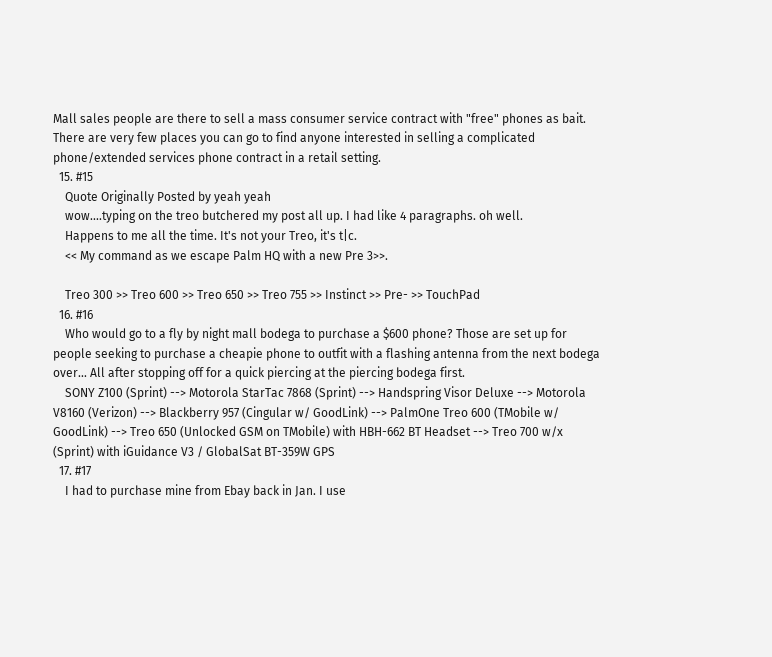Mall sales people are there to sell a mass consumer service contract with "free" phones as bait. There are very few places you can go to find anyone interested in selling a complicated phone/extended services phone contract in a retail setting.
  15. #15
    Quote Originally Posted by yeah yeah
    wow....typing on the treo butchered my post all up. I had like 4 paragraphs. oh well.
    Happens to me all the time. It's not your Treo, it's t|c.
    << My command as we escape Palm HQ with a new Pre 3>>.

    Treo 300 >> Treo 600 >> Treo 650 >> Treo 755 >> Instinct >> Pre- >> TouchPad
  16. #16
    Who would go to a fly by night mall bodega to purchase a $600 phone? Those are set up for people seeking to purchase a cheapie phone to outfit with a flashing antenna from the next bodega over... All after stopping off for a quick piercing at the piercing bodega first.
    SONY Z100 (Sprint) --> Motorola StarTac 7868 (Sprint) --> Handspring Visor Deluxe --> Motorola V8160 (Verizon) --> Blackberry 957 (Cingular w/ GoodLink) --> PalmOne Treo 600 (TMobile w/ GoodLink) --> Treo 650 (Unlocked GSM on TMobile) with HBH-662 BT Headset --> Treo 700 w/x (Sprint) with iGuidance V3 / GlobalSat BT-359W GPS
  17. #17
    I had to purchase mine from Ebay back in Jan. I use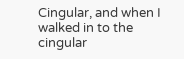Cingular, and when I walked in to the cingular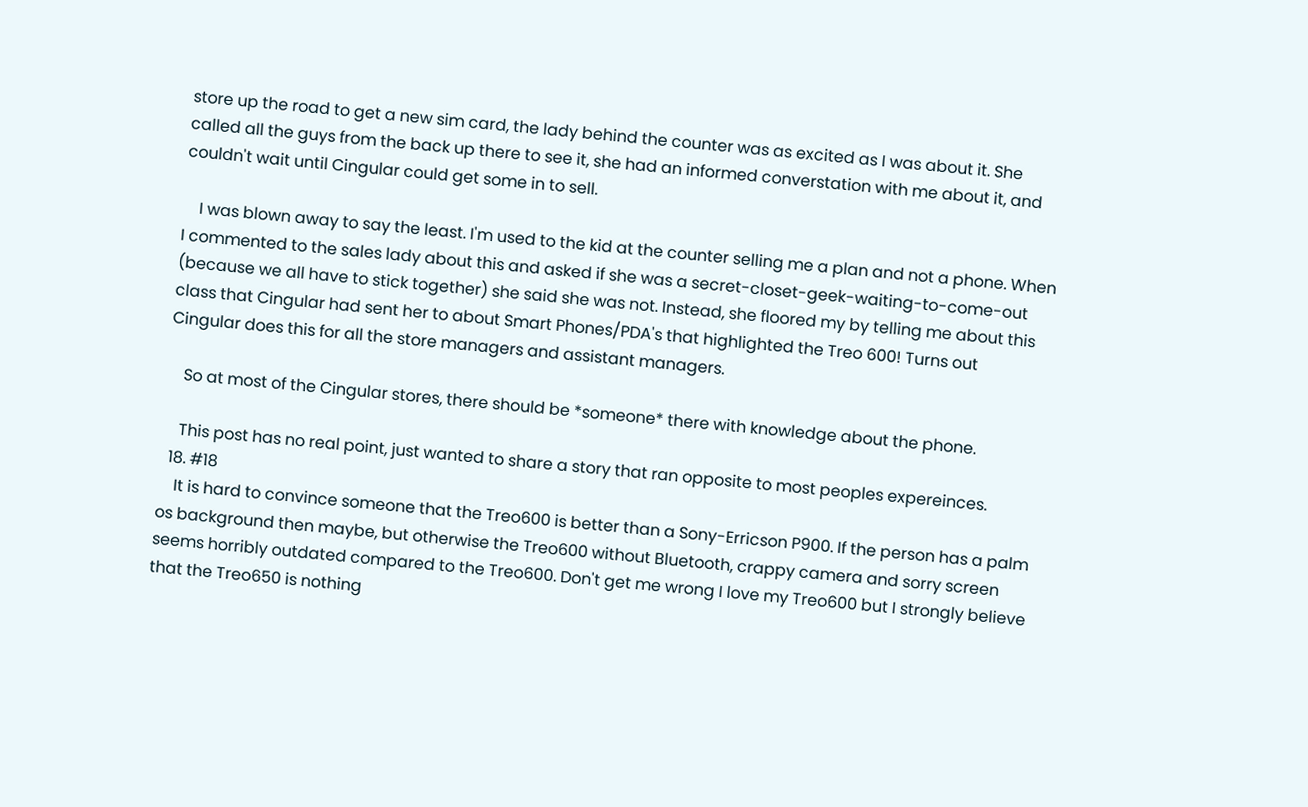store up the road to get a new sim card, the lady behind the counter was as excited as I was about it. She called all the guys from the back up there to see it, she had an informed converstation with me about it, and couldn't wait until Cingular could get some in to sell.

    I was blown away to say the least. I'm used to the kid at the counter selling me a plan and not a phone. When I commented to the sales lady about this and asked if she was a secret-closet-geek-waiting-to-come-out (because we all have to stick together) she said she was not. Instead, she floored my by telling me about this class that Cingular had sent her to about Smart Phones/PDA's that highlighted the Treo 600! Turns out Cingular does this for all the store managers and assistant managers.

    So at most of the Cingular stores, there should be *someone* there with knowledge about the phone.

    This post has no real point, just wanted to share a story that ran opposite to most peoples expereinces.
  18. #18
    It is hard to convince someone that the Treo600 is better than a Sony-Erricson P900. If the person has a palm os background then maybe, but otherwise the Treo600 without Bluetooth, crappy camera and sorry screen seems horribly outdated compared to the Treo600. Don't get me wrong I love my Treo600 but I strongly believe that the Treo650 is nothing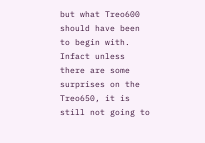but what Treo600 should have been to begin with. Infact unless there are some surprises on the Treo650, it is still not going to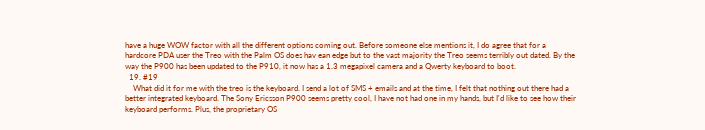have a huge WOW factor with all the different options coming out. Before someone else mentions it, I do agree that for a hardcore PDA user the Treo with the Palm OS does hav ean edge but to the vast majority the Treo seems terribly out dated. By the way the P900 has been updated to the P910, it now has a 1.3 megapixel camera and a Qwerty keyboard to boot.
  19. #19
    What did it for me with the treo is the keyboard. I send a lot of SMS + emails and at the time, I felt that nothing out there had a better integrated keyboard. The Sony Ericsson P900 seems pretty cool, I have not had one in my hands, but I'd like to see how their keyboard performs. Plus, the proprietary OS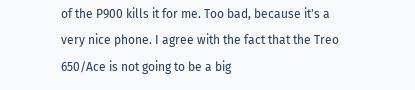of the P900 kills it for me. Too bad, because it's a very nice phone. I agree with the fact that the Treo 650/Ace is not going to be a big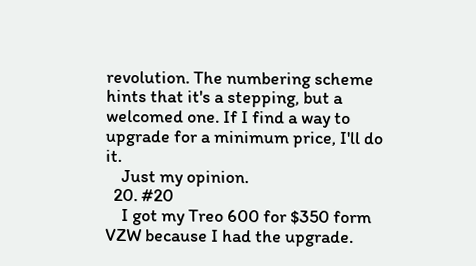revolution. The numbering scheme hints that it's a stepping, but a welcomed one. If I find a way to upgrade for a minimum price, I'll do it.
    Just my opinion.
  20. #20
    I got my Treo 600 for $350 form VZW because I had the upgrade.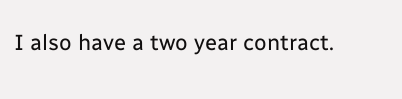I also have a two year contract.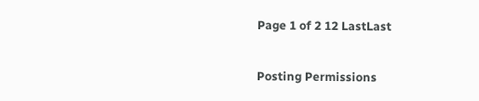Page 1 of 2 12 LastLast

Posting Permissions